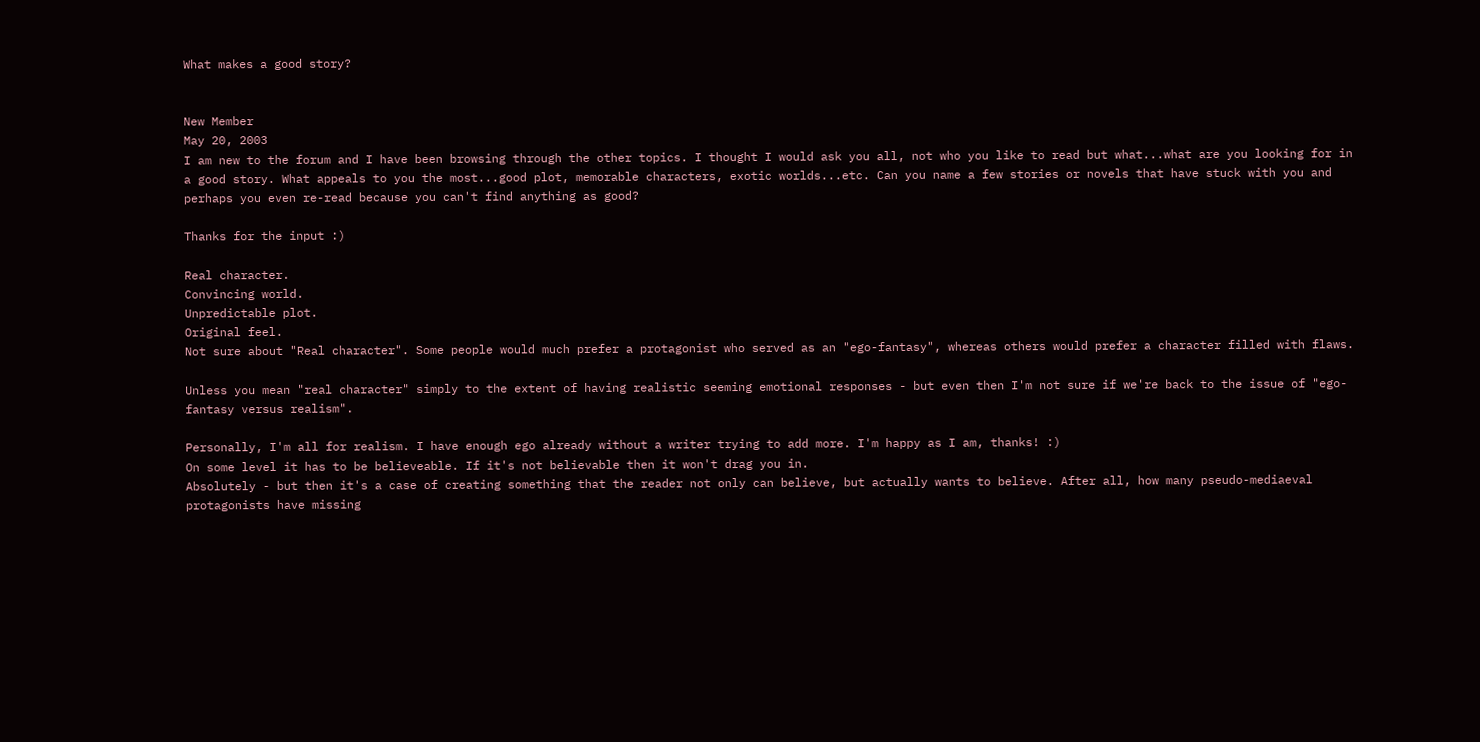What makes a good story?


New Member
May 20, 2003
I am new to the forum and I have been browsing through the other topics. I thought I would ask you all, not who you like to read but what...what are you looking for in a good story. What appeals to you the most...good plot, memorable characters, exotic worlds...etc. Can you name a few stories or novels that have stuck with you and perhaps you even re-read because you can't find anything as good?

Thanks for the input :)

Real character.
Convincing world.
Unpredictable plot.
Original feel.
Not sure about "Real character". Some people would much prefer a protagonist who served as an "ego-fantasy", whereas others would prefer a character filled with flaws.

Unless you mean "real character" simply to the extent of having realistic seeming emotional responses - but even then I'm not sure if we're back to the issue of "ego-fantasy versus realism".

Personally, I'm all for realism. I have enough ego already without a writer trying to add more. I'm happy as I am, thanks! :)
On some level it has to be believeable. If it's not believable then it won't drag you in.
Absolutely - but then it's a case of creating something that the reader not only can believe, but actually wants to believe. After all, how many pseudo-mediaeval protagonists have missing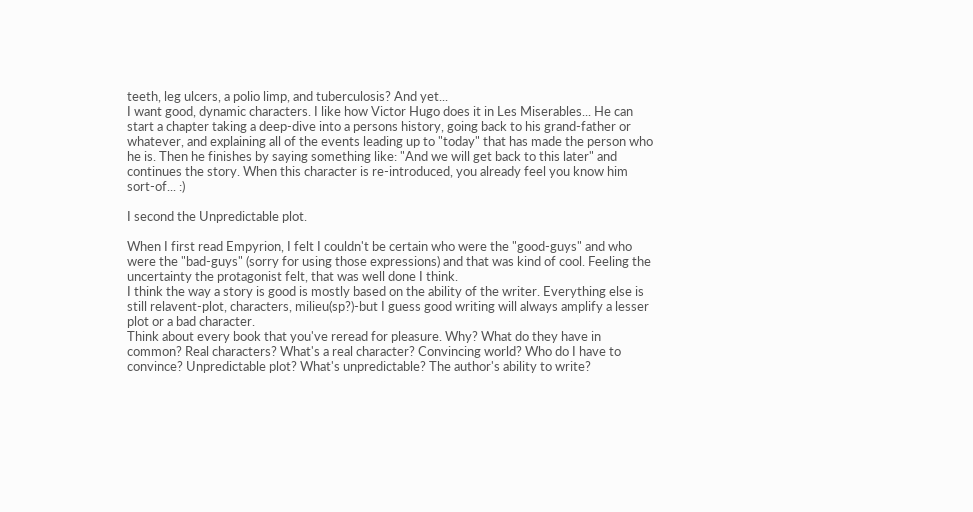teeth, leg ulcers, a polio limp, and tuberculosis? And yet...
I want good, dynamic characters. I like how Victor Hugo does it in Les Miserables... He can start a chapter taking a deep-dive into a persons history, going back to his grand-father or whatever, and explaining all of the events leading up to "today" that has made the person who he is. Then he finishes by saying something like: "And we will get back to this later" and continues the story. When this character is re-introduced, you already feel you know him sort-of... :)

I second the Unpredictable plot.

When I first read Empyrion, I felt I couldn't be certain who were the "good-guys" and who were the "bad-guys" (sorry for using those expressions) and that was kind of cool. Feeling the uncertainty the protagonist felt, that was well done I think.
I think the way a story is good is mostly based on the ability of the writer. Everything else is still relavent-plot, characters, milieu(sp?)-but I guess good writing will always amplify a lesser plot or a bad character.
Think about every book that you've reread for pleasure. Why? What do they have in common? Real characters? What's a real character? Convincing world? Who do I have to convince? Unpredictable plot? What's unpredictable? The author's ability to write?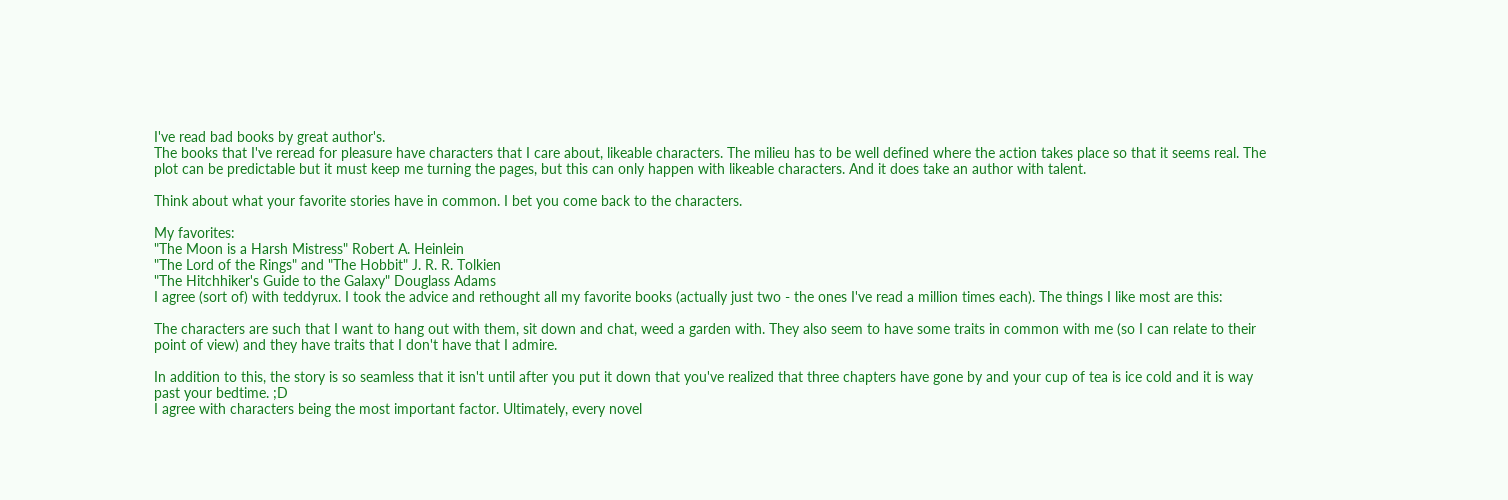I've read bad books by great author's.
The books that I've reread for pleasure have characters that I care about, likeable characters. The milieu has to be well defined where the action takes place so that it seems real. The plot can be predictable but it must keep me turning the pages, but this can only happen with likeable characters. And it does take an author with talent.

Think about what your favorite stories have in common. I bet you come back to the characters.

My favorites:
"The Moon is a Harsh Mistress" Robert A. Heinlein
"The Lord of the Rings" and "The Hobbit" J. R. R. Tolkien
"The Hitchhiker's Guide to the Galaxy" Douglass Adams
I agree (sort of) with teddyrux. I took the advice and rethought all my favorite books (actually just two - the ones I've read a million times each). The things I like most are this:

The characters are such that I want to hang out with them, sit down and chat, weed a garden with. They also seem to have some traits in common with me (so I can relate to their point of view) and they have traits that I don't have that I admire.

In addition to this, the story is so seamless that it isn't until after you put it down that you've realized that three chapters have gone by and your cup of tea is ice cold and it is way past your bedtime. ;D
I agree with characters being the most important factor. Ultimately, every novel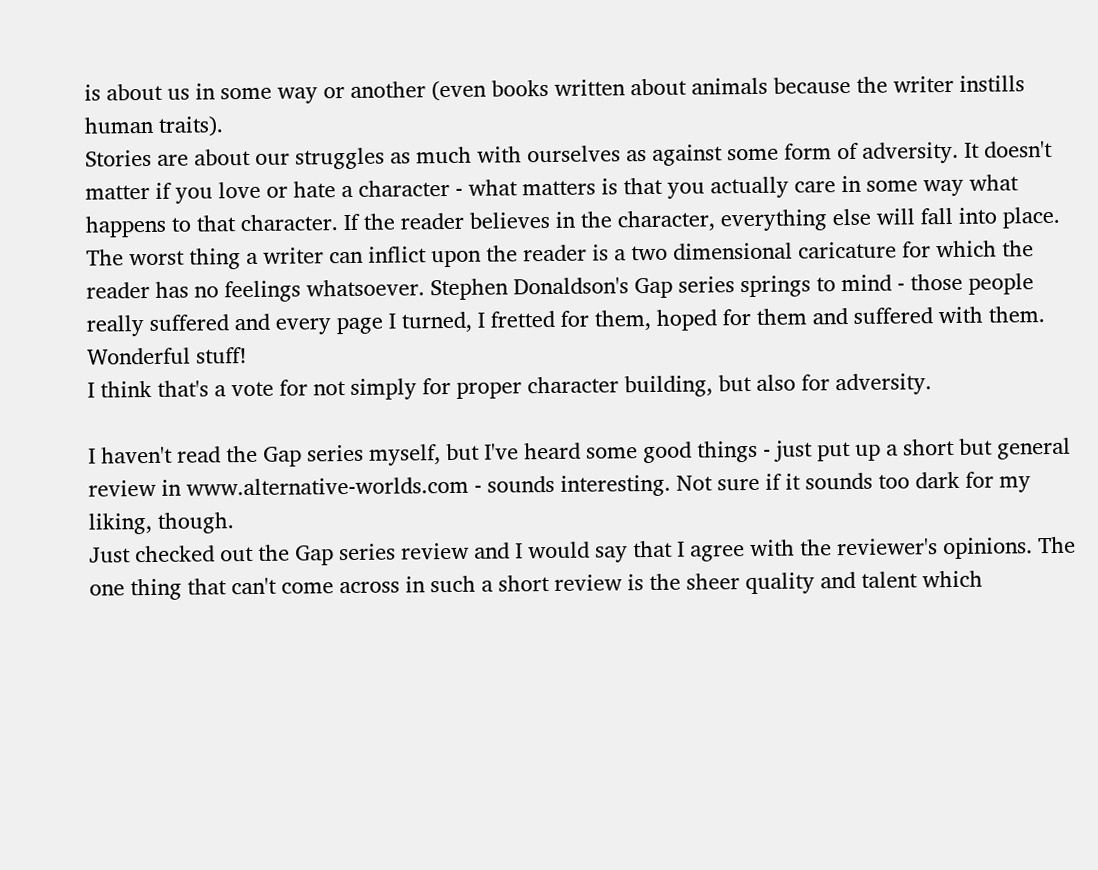is about us in some way or another (even books written about animals because the writer instills human traits).
Stories are about our struggles as much with ourselves as against some form of adversity. It doesn't matter if you love or hate a character - what matters is that you actually care in some way what happens to that character. If the reader believes in the character, everything else will fall into place. The worst thing a writer can inflict upon the reader is a two dimensional caricature for which the reader has no feelings whatsoever. Stephen Donaldson's Gap series springs to mind - those people really suffered and every page I turned, I fretted for them, hoped for them and suffered with them. Wonderful stuff!
I think that's a vote for not simply for proper character building, but also for adversity.

I haven't read the Gap series myself, but I've heard some good things - just put up a short but general review in www.alternative-worlds.com - sounds interesting. Not sure if it sounds too dark for my liking, though.
Just checked out the Gap series review and I would say that I agree with the reviewer's opinions. The one thing that can't come across in such a short review is the sheer quality and talent which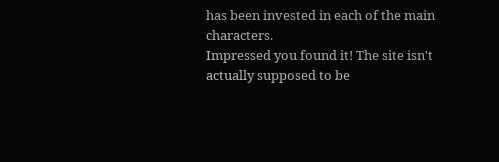has been invested in each of the main characters.
Impressed you found it! The site isn't actually supposed to be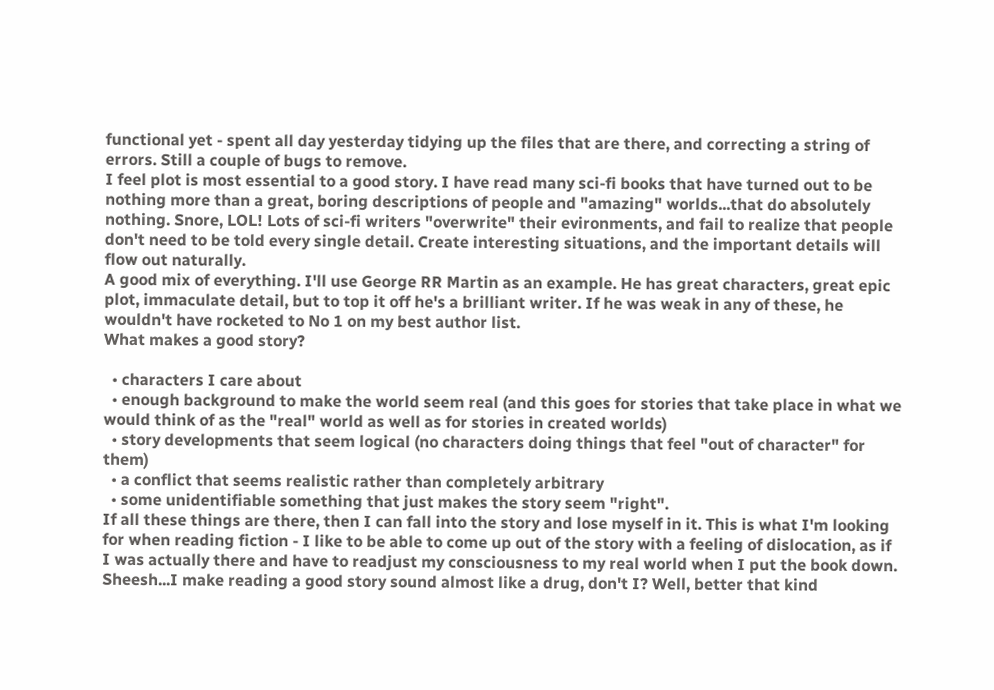functional yet - spent all day yesterday tidying up the files that are there, and correcting a string of errors. Still a couple of bugs to remove.
I feel plot is most essential to a good story. I have read many sci-fi books that have turned out to be nothing more than a great, boring descriptions of people and "amazing" worlds...that do absolutely nothing. Snore, LOL! Lots of sci-fi writers "overwrite" their evironments, and fail to realize that people don't need to be told every single detail. Create interesting situations, and the important details will flow out naturally.
A good mix of everything. I'll use George RR Martin as an example. He has great characters, great epic plot, immaculate detail, but to top it off he's a brilliant writer. If he was weak in any of these, he wouldn't have rocketed to No 1 on my best author list.
What makes a good story?

  • characters I care about
  • enough background to make the world seem real (and this goes for stories that take place in what we would think of as the "real" world as well as for stories in created worlds)
  • story developments that seem logical (no characters doing things that feel "out of character" for them)
  • a conflict that seems realistic rather than completely arbitrary
  • some unidentifiable something that just makes the story seem "right".
If all these things are there, then I can fall into the story and lose myself in it. This is what I'm looking for when reading fiction - I like to be able to come up out of the story with a feeling of dislocation, as if I was actually there and have to readjust my consciousness to my real world when I put the book down. Sheesh...I make reading a good story sound almost like a drug, don't I? Well, better that kind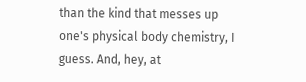than the kind that messes up one's physical body chemistry, I guess. And, hey, at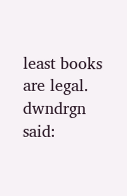least books are legal.
dwndrgn said: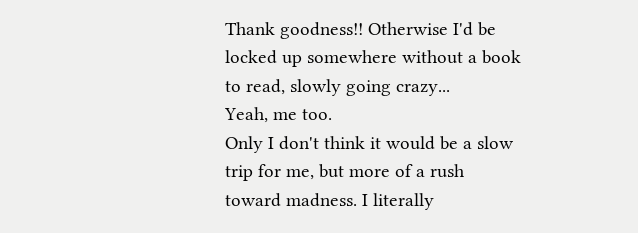Thank goodness!! Otherwise I'd be locked up somewhere without a book to read, slowly going crazy...
Yeah, me too.
Only I don't think it would be a slow trip for me, but more of a rush toward madness. I literally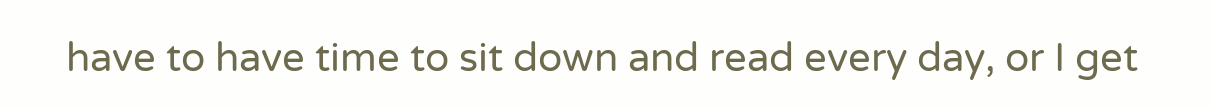have to have time to sit down and read every day, or I get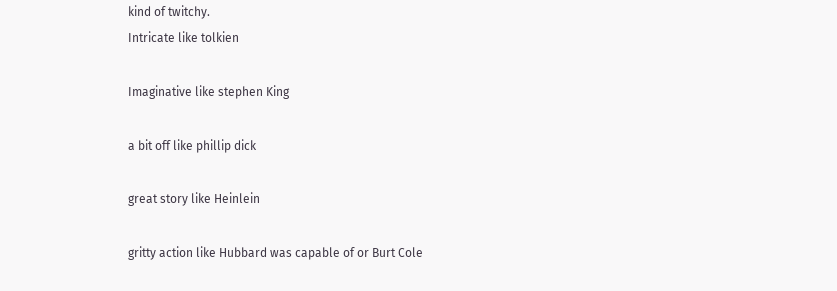kind of twitchy.
Intricate like tolkien

Imaginative like stephen King

a bit off like phillip dick

great story like Heinlein

gritty action like Hubbard was capable of or Burt Cole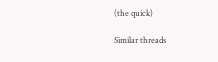(the quick)

Similar threads